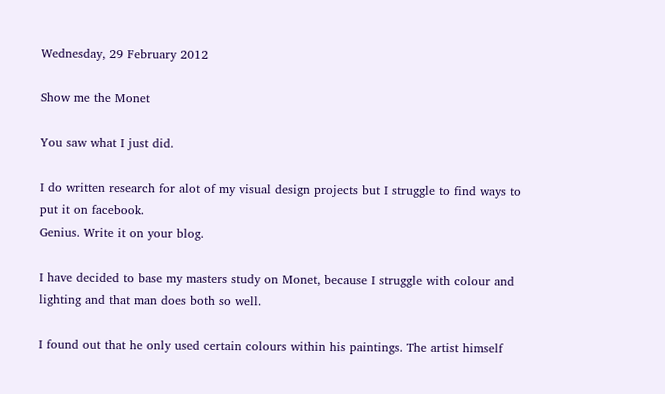Wednesday, 29 February 2012

Show me the Monet

You saw what I just did.

I do written research for alot of my visual design projects but I struggle to find ways to put it on facebook.
Genius. Write it on your blog.

I have decided to base my masters study on Monet, because I struggle with colour and lighting and that man does both so well.

I found out that he only used certain colours within his paintings. The artist himself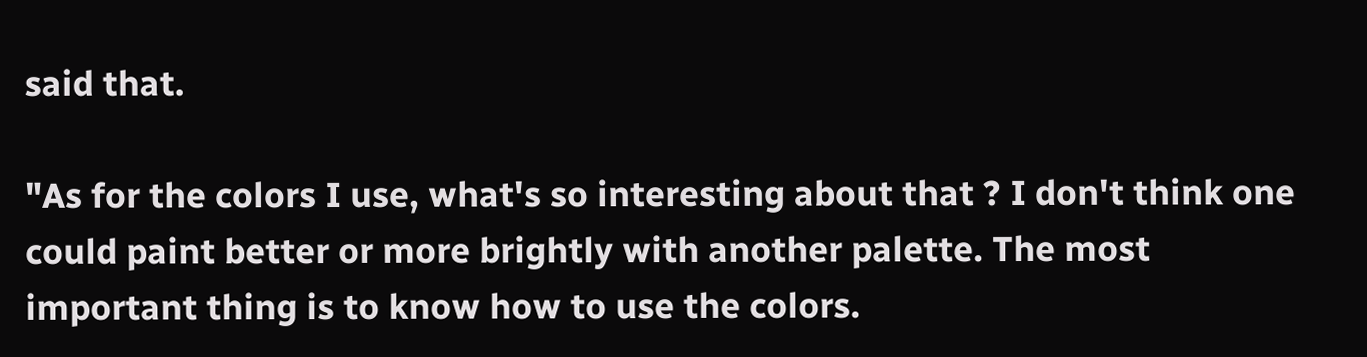said that.

"As for the colors I use, what's so interesting about that ? I don't think one could paint better or more brightly with another palette. The most important thing is to know how to use the colors.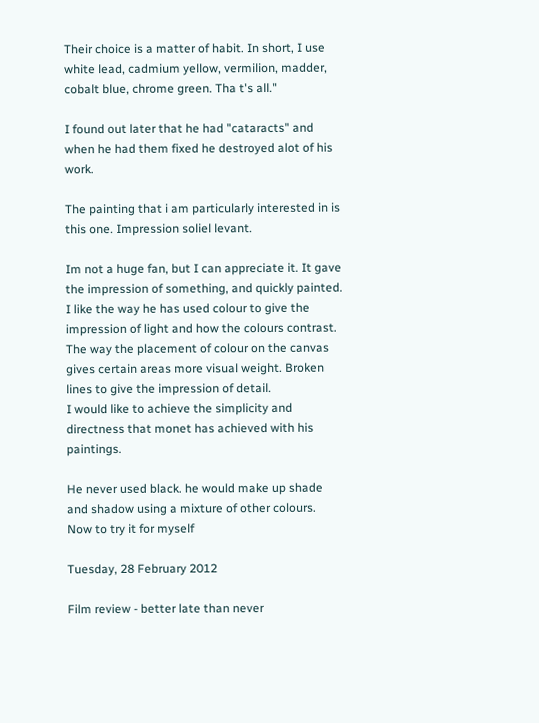Their choice is a matter of habit. In short, I use white lead, cadmium yellow, vermilion, madder, cobalt blue, chrome green. Tha t's all."

I found out later that he had "cataracts" and when he had them fixed he destroyed alot of his work.

The painting that i am particularly interested in is this one. Impression soliel levant.

Im not a huge fan, but I can appreciate it. It gave the impression of something, and quickly painted. I like the way he has used colour to give the impression of light and how the colours contrast. The way the placement of colour on the canvas gives certain areas more visual weight. Broken lines to give the impression of detail.
I would like to achieve the simplicity and directness that monet has achieved with his paintings.

He never used black. he would make up shade and shadow using a mixture of other colours.
Now to try it for myself

Tuesday, 28 February 2012

Film review - better late than never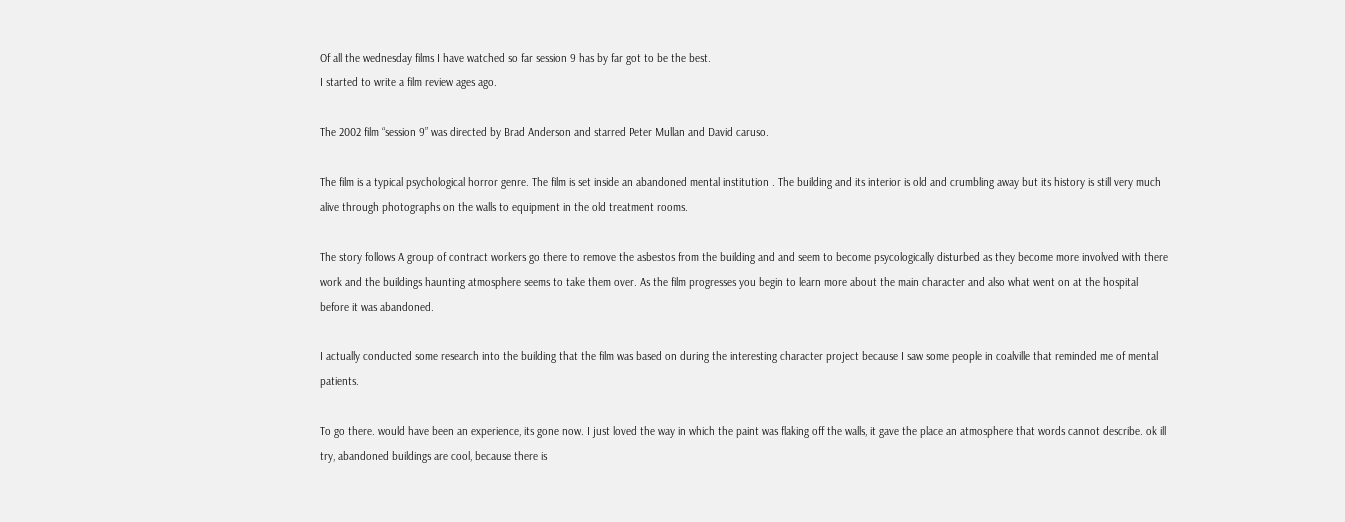Of all the wednesday films I have watched so far session 9 has by far got to be the best.
I started to write a film review ages ago.

The 2002 film “session 9” was directed by Brad Anderson and starred Peter Mullan and David caruso.

The film is a typical psychological horror genre. The film is set inside an abandoned mental institution . The building and its interior is old and crumbling away but its history is still very much alive through photographs on the walls to equipment in the old treatment rooms.

The story follows A group of contract workers go there to remove the asbestos from the building and and seem to become psycologically disturbed as they become more involved with there work and the buildings haunting atmosphere seems to take them over. As the film progresses you begin to learn more about the main character and also what went on at the hospital before it was abandoned.

I actually conducted some research into the building that the film was based on during the interesting character project because I saw some people in coalville that reminded me of mental patients.

To go there. would have been an experience, its gone now. I just loved the way in which the paint was flaking off the walls, it gave the place an atmosphere that words cannot describe. ok ill try, abandoned buildings are cool, because there is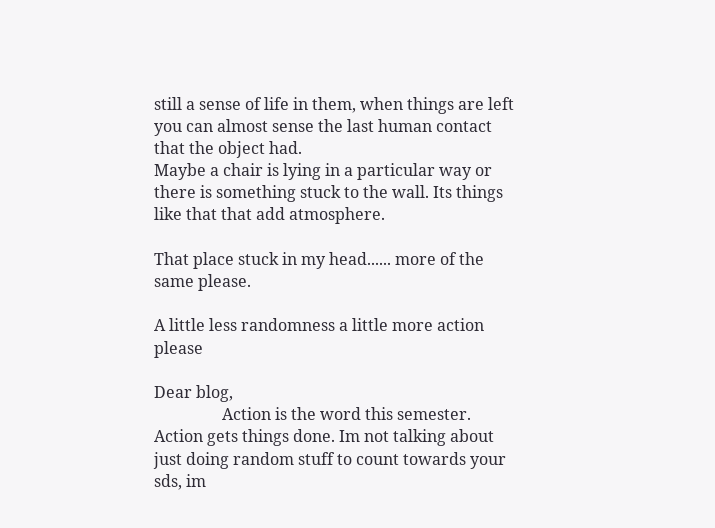still a sense of life in them, when things are left you can almost sense the last human contact that the object had.
Maybe a chair is lying in a particular way or there is something stuck to the wall. Its things like that that add atmosphere.

That place stuck in my head...... more of the same please.

A little less randomness a little more action please

Dear blog,
                 Action is the word this semester. Action gets things done. Im not talking about just doing random stuff to count towards your sds, im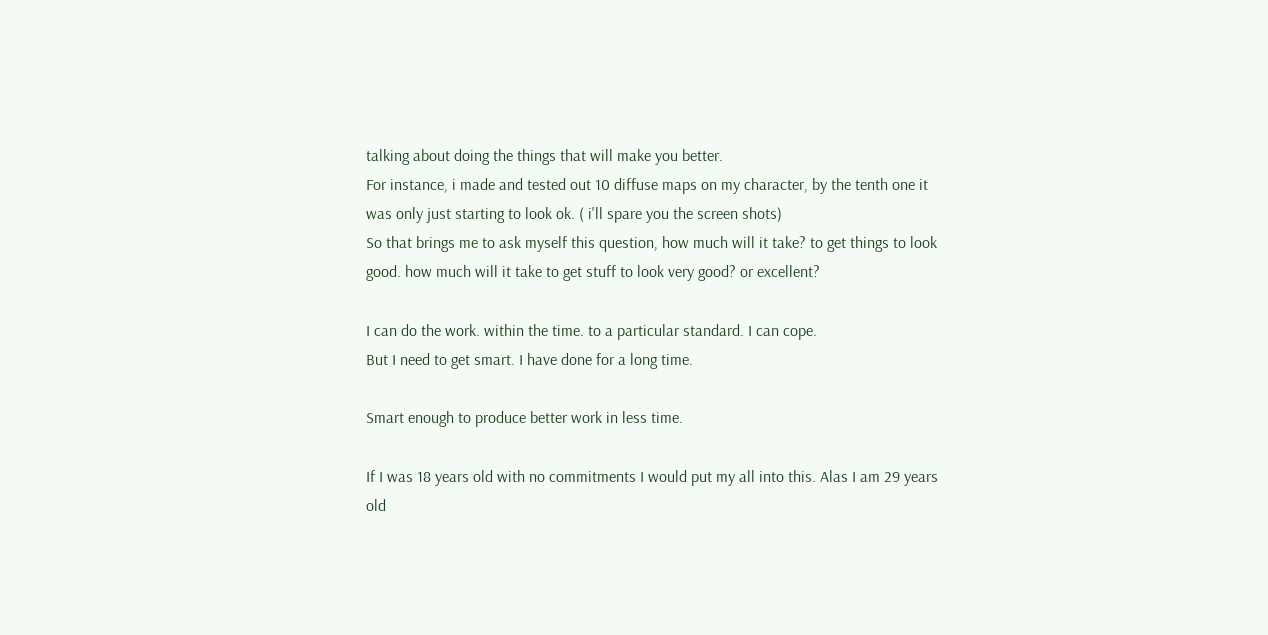talking about doing the things that will make you better.
For instance, i made and tested out 10 diffuse maps on my character, by the tenth one it was only just starting to look ok. ( i'll spare you the screen shots)
So that brings me to ask myself this question, how much will it take? to get things to look good. how much will it take to get stuff to look very good? or excellent?

I can do the work. within the time. to a particular standard. I can cope.
But I need to get smart. I have done for a long time.

Smart enough to produce better work in less time.

If I was 18 years old with no commitments I would put my all into this. Alas I am 29 years old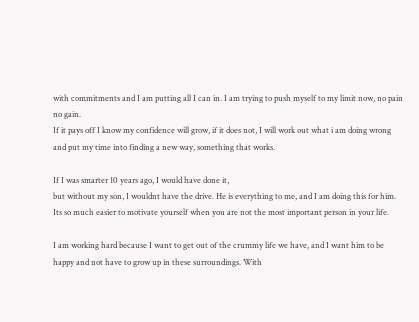with commitments and I am putting all I can in. I am trying to push myself to my limit now, no pain no gain.
If it pays off I know my confidence will grow, if it does not, I will work out what i am doing wrong and put my time into finding a new way, something that works.

If I was smarter 10 years ago, I would have done it,
but without my son, I wouldnt have the drive. He is everything to me, and I am doing this for him. Its so much easier to motivate yourself when you are not the most important person in your life.

I am working hard because I want to get out of the crummy life we have, and I want him to be happy and not have to grow up in these surroundings. With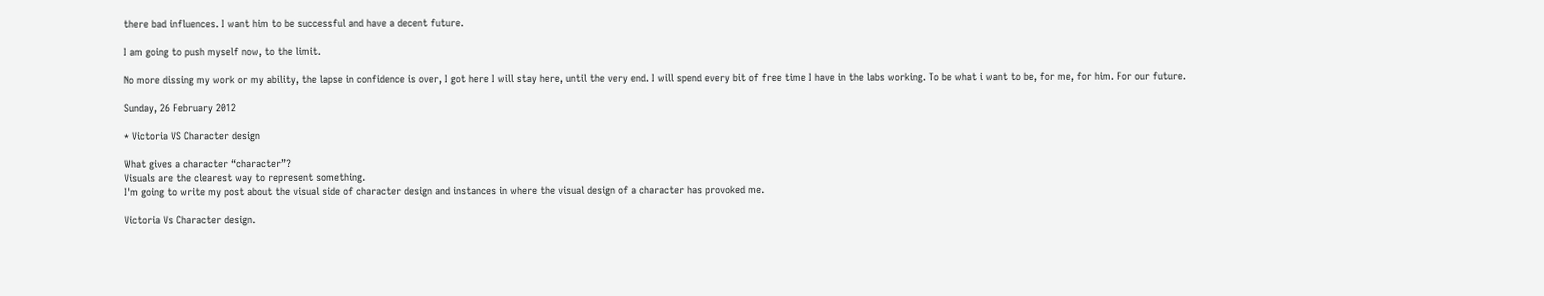there bad influences. I want him to be successful and have a decent future.

I am going to push myself now, to the limit.

No more dissing my work or my ability, the lapse in confidence is over, I got here I will stay here, until the very end. I will spend every bit of free time I have in the labs working. To be what i want to be, for me, for him. For our future.

Sunday, 26 February 2012

* Victoria VS Character design

What gives a character “character”?
Visuals are the clearest way to represent something.
I'm going to write my post about the visual side of character design and instances in where the visual design of a character has provoked me.

Victoria Vs Character design.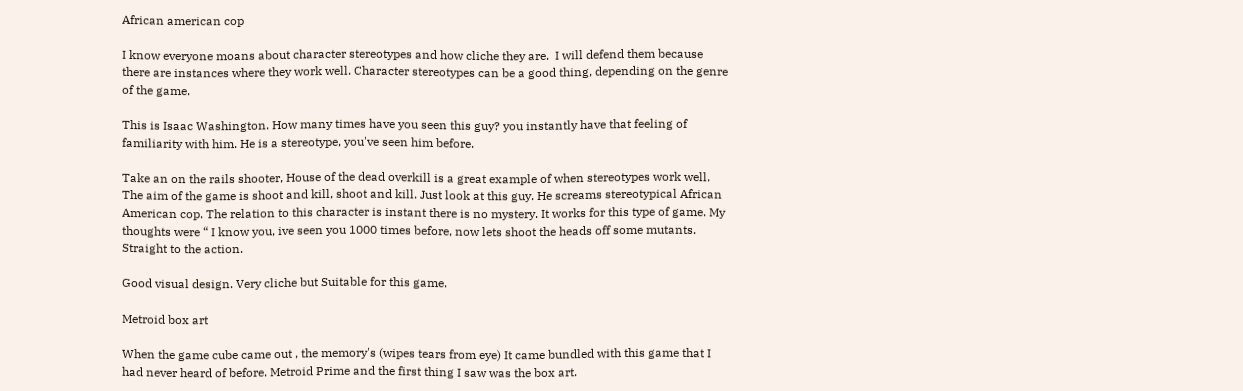African american cop

I know everyone moans about character stereotypes and how cliche they are.  I will defend them because there are instances where they work well. Character stereotypes can be a good thing, depending on the genre of the game.

This is Isaac Washington. How many times have you seen this guy? you instantly have that feeling of familiarity with him. He is a stereotype, you've seen him before.

Take an on the rails shooter, House of the dead overkill is a great example of when stereotypes work well. The aim of the game is shoot and kill, shoot and kill. Just look at this guy. He screams stereotypical African American cop. The relation to this character is instant there is no mystery. It works for this type of game. My thoughts were “ I know you, ive seen you 1000 times before, now lets shoot the heads off some mutants. Straight to the action.

Good visual design. Very cliche but Suitable for this game.

Metroid box art

When the game cube came out , the memory's (wipes tears from eye) It came bundled with this game that I had never heard of before. Metroid Prime and the first thing I saw was the box art.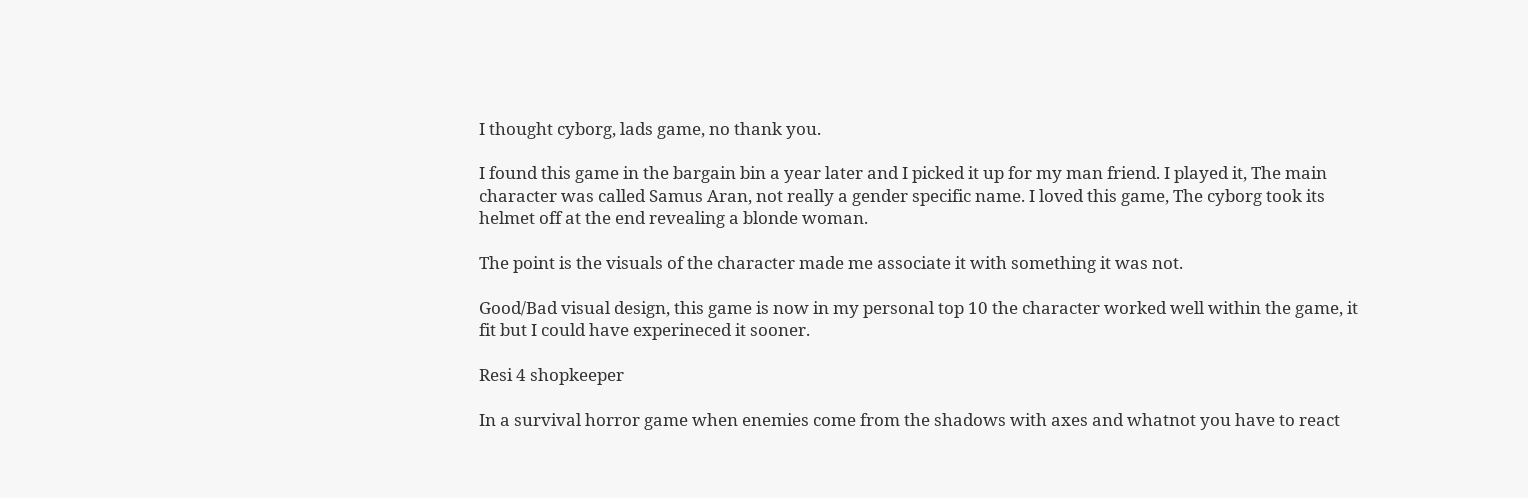I thought cyborg, lads game, no thank you.

I found this game in the bargain bin a year later and I picked it up for my man friend. I played it, The main character was called Samus Aran, not really a gender specific name. I loved this game, The cyborg took its helmet off at the end revealing a blonde woman.

The point is the visuals of the character made me associate it with something it was not.

Good/Bad visual design, this game is now in my personal top 10 the character worked well within the game, it fit but I could have experineced it sooner.

Resi 4 shopkeeper

In a survival horror game when enemies come from the shadows with axes and whatnot you have to react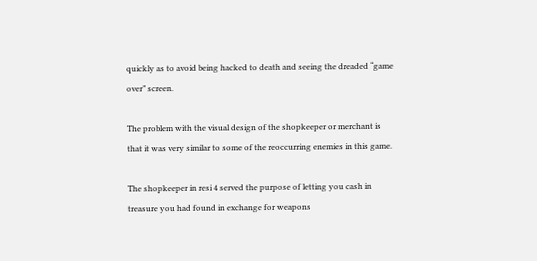quickly as to avoid being hacked to death and seeing the dreaded “game over” screen.

The problem with the visual design of the shopkeeper or merchant is that it was very similar to some of the reoccurring enemies in this game.

The shopkeeper in resi 4 served the purpose of letting you cash in treasure you had found in exchange for weapons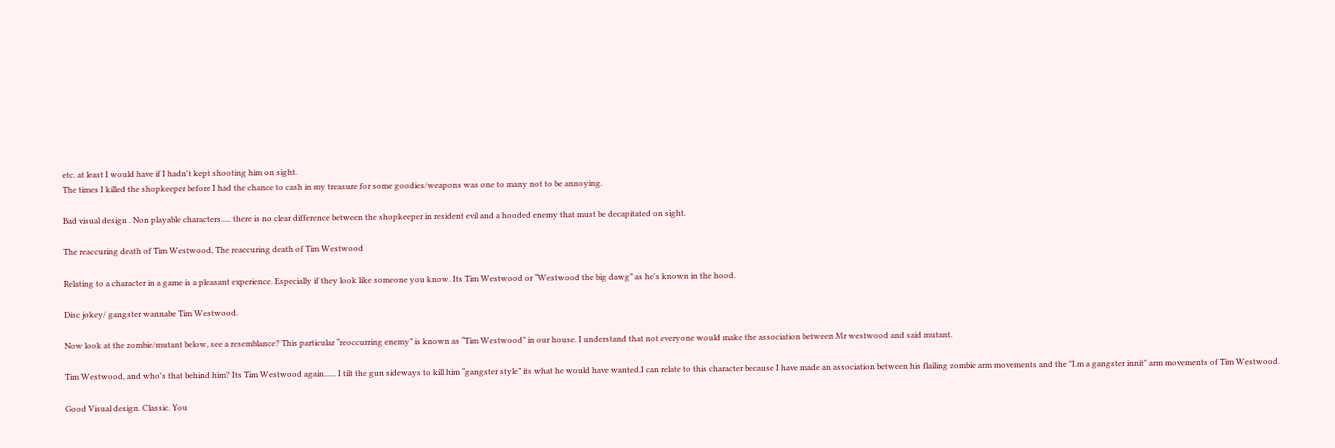etc. at least I would have if I hadn't kept shooting him on sight.
The times I killed the shopkeeper before I had the chance to cash in my treasure for some goodies/weapons was one to many not to be annoying.

Bad visual design . Non playable characters..... there is no clear difference between the shopkeeper in resident evil and a hooded enemy that must be decapitated on sight.

The reaccuring death of Tim Westwood, The reaccuring death of Tim Westwood

Relating to a character in a game is a pleasant experience. Especially if they look like someone you know. Its Tim Westwood or “Westwood the big dawg” as he's known in the hood.

Disc jokey/ gangster wannabe Tim Westwood.

Now look at the zombie/mutant below, see a resemblance? This particular “reoccurring enemy” is known as “Tim Westwood” in our house. I understand that not everyone would make the association between Mr westwood and said mutant.

Tim Westwood, and who's that behind him? Its Tim Westwood again...... I tilt the gun sideways to kill him “gangster style” its what he would have wanted.I can relate to this character because I have made an association between his flailing zombie arm movements and the "I.m a gangster innit" arm movements of Tim Westwood.

Good Visual design. Classic. You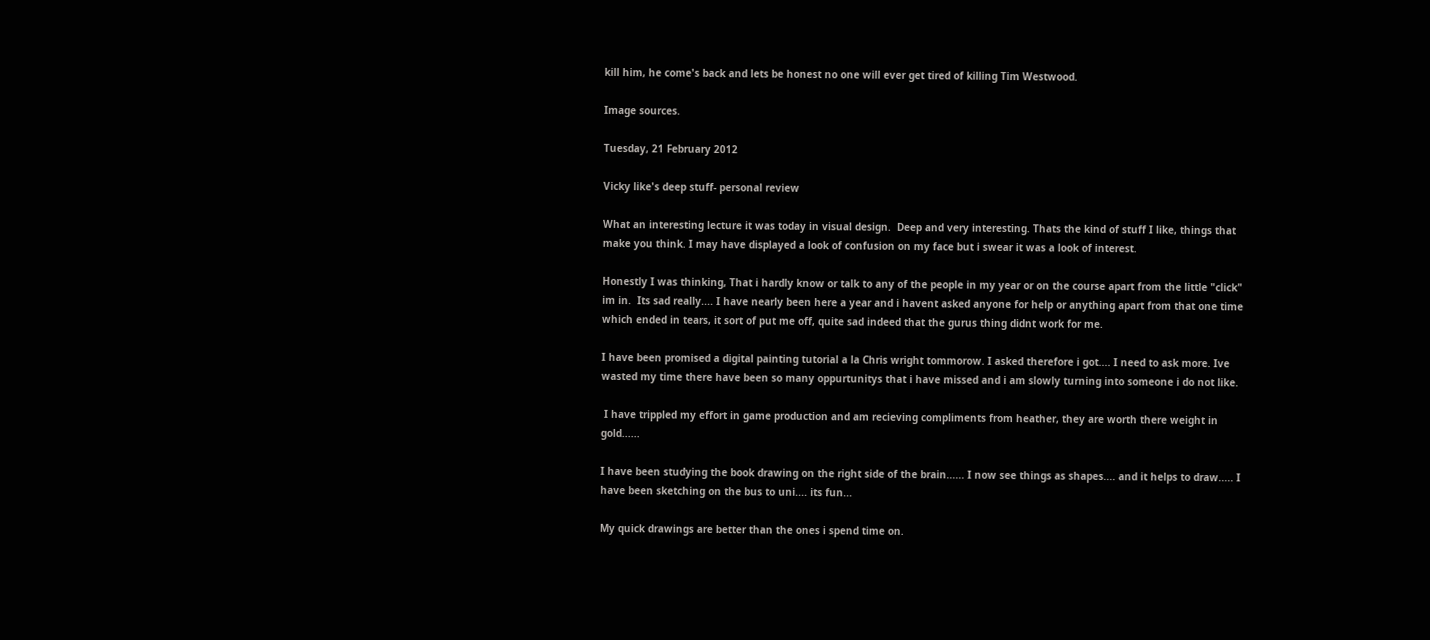kill him, he come's back and lets be honest no one will ever get tired of killing Tim Westwood.

Image sources.

Tuesday, 21 February 2012

Vicky like's deep stuff- personal review

What an interesting lecture it was today in visual design.  Deep and very interesting. Thats the kind of stuff I like, things that make you think. I may have displayed a look of confusion on my face but i swear it was a look of interest.

Honestly I was thinking, That i hardly know or talk to any of the people in my year or on the course apart from the little "click" im in.  Its sad really.... I have nearly been here a year and i havent asked anyone for help or anything apart from that one time which ended in tears, it sort of put me off, quite sad indeed that the gurus thing didnt work for me.

I have been promised a digital painting tutorial a la Chris wright tommorow. I asked therefore i got.... I need to ask more. Ive wasted my time there have been so many oppurtunitys that i have missed and i am slowly turning into someone i do not like.

 I have trippled my effort in game production and am recieving compliments from heather, they are worth there weight in gold......

I have been studying the book drawing on the right side of the brain...... I now see things as shapes.... and it helps to draw..... I have been sketching on the bus to uni.... its fun...

My quick drawings are better than the ones i spend time on.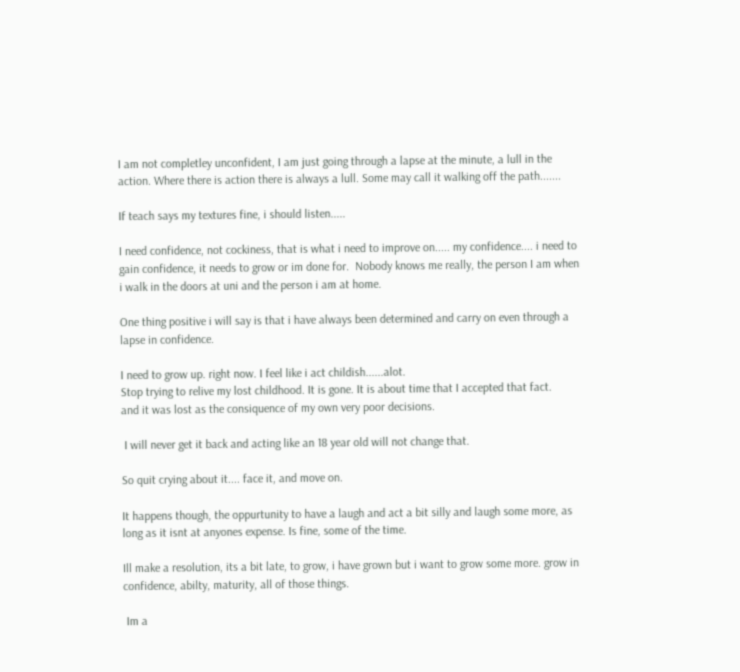I am not completley unconfident, I am just going through a lapse at the minute, a lull in the action. Where there is action there is always a lull. Some may call it walking off the path.......

If teach says my textures fine, i should listen.....

I need confidence, not cockiness, that is what i need to improve on..... my confidence.... i need to gain confidence, it needs to grow or im done for.  Nobody knows me really, the person I am when i walk in the doors at uni and the person i am at home.

One thing positive i will say is that i have always been determined and carry on even through a lapse in confidence.

I need to grow up. right now. I feel like i act childish......alot.
Stop trying to relive my lost childhood. It is gone. It is about time that I accepted that fact.
and it was lost as the consiquence of my own very poor decisions.

 I will never get it back and acting like an 18 year old will not change that.

So quit crying about it.... face it, and move on.

It happens though, the oppurtunity to have a laugh and act a bit silly and laugh some more, as long as it isnt at anyones expense. Is fine, some of the time.

Ill make a resolution, its a bit late, to grow, i have grown but i want to grow some more. grow in confidence, abilty, maturity, all of those things.

 Im a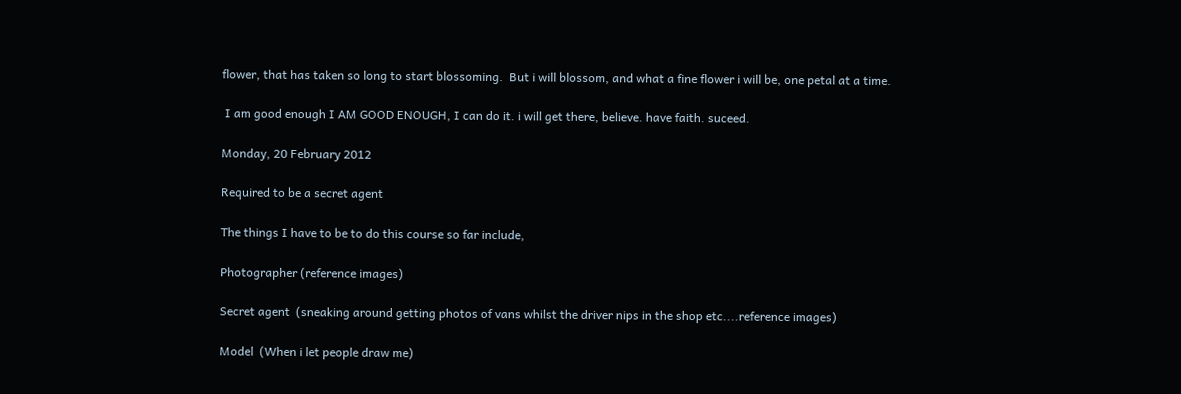flower, that has taken so long to start blossoming.  But i will blossom, and what a fine flower i will be, one petal at a time.

 I am good enough I AM GOOD ENOUGH, I can do it. i will get there, believe. have faith. suceed.

Monday, 20 February 2012

Required to be a secret agent

The things I have to be to do this course so far include,

Photographer (reference images)

Secret agent  (sneaking around getting photos of vans whilst the driver nips in the shop etc....reference images)

Model  (When i let people draw me)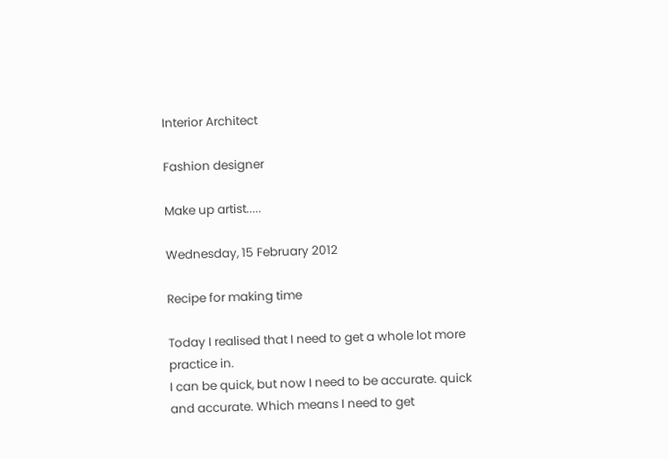Interior Architect

Fashion designer

Make up artist.....

Wednesday, 15 February 2012

Recipe for making time

Today I realised that I need to get a whole lot more practice in.
I can be quick, but now I need to be accurate. quick and accurate. Which means I need to get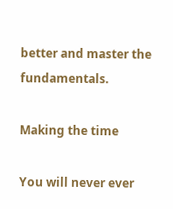better and master the fundamentals.

Making the time

You will never ever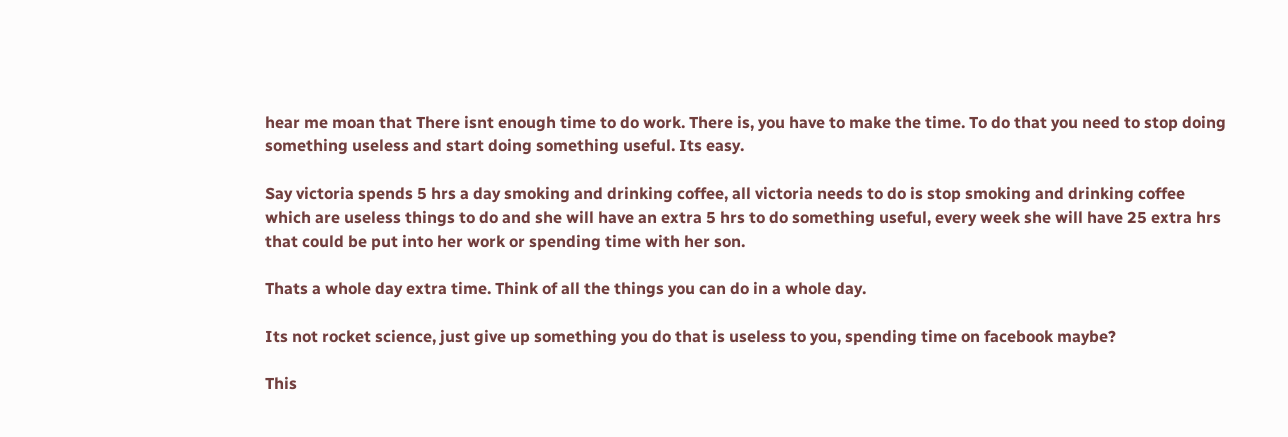hear me moan that There isnt enough time to do work. There is, you have to make the time. To do that you need to stop doing something useless and start doing something useful. Its easy.

Say victoria spends 5 hrs a day smoking and drinking coffee, all victoria needs to do is stop smoking and drinking coffee which are useless things to do and she will have an extra 5 hrs to do something useful, every week she will have 25 extra hrs that could be put into her work or spending time with her son.

Thats a whole day extra time. Think of all the things you can do in a whole day.

Its not rocket science, just give up something you do that is useless to you, spending time on facebook maybe?

This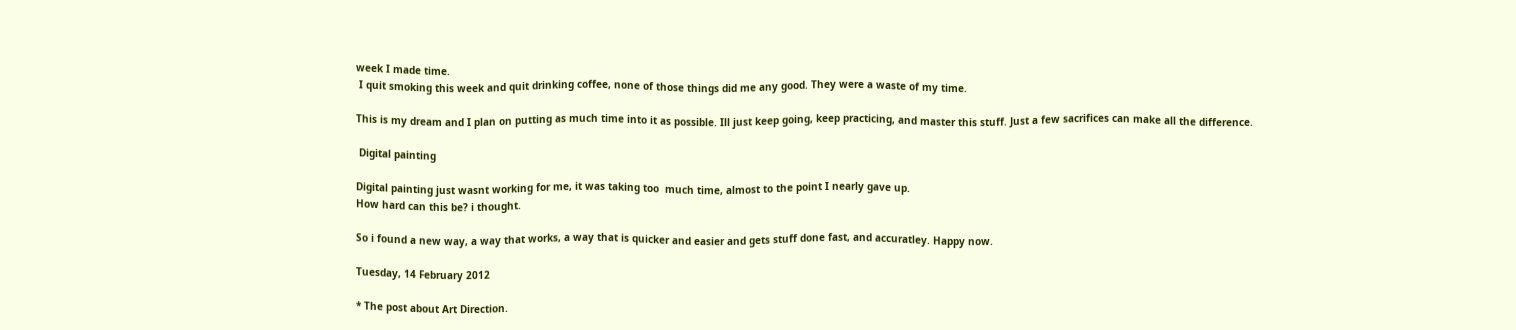week I made time.
 I quit smoking this week and quit drinking coffee, none of those things did me any good. They were a waste of my time.

This is my dream and I plan on putting as much time into it as possible. Ill just keep going, keep practicing, and master this stuff. Just a few sacrifices can make all the difference.

 Digital painting

Digital painting just wasnt working for me, it was taking too  much time, almost to the point I nearly gave up.
How hard can this be? i thought.

So i found a new way, a way that works, a way that is quicker and easier and gets stuff done fast, and accuratley. Happy now.

Tuesday, 14 February 2012

* The post about Art Direction.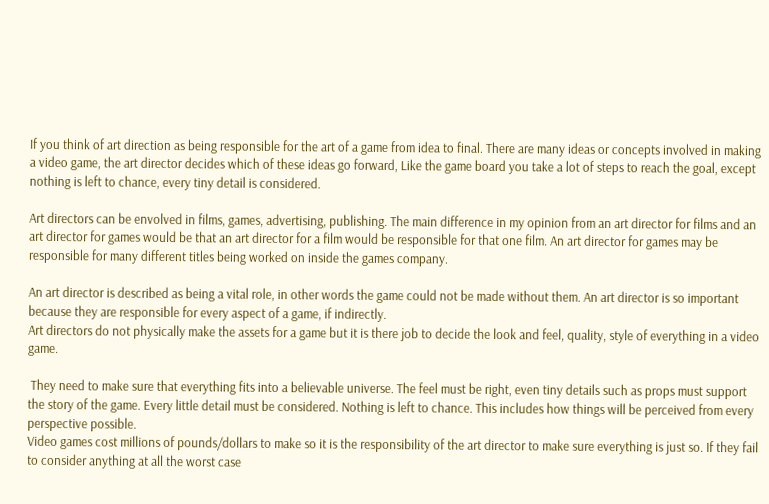If you think of art direction as being responsible for the art of a game from idea to final. There are many ideas or concepts involved in making a video game, the art director decides which of these ideas go forward, Like the game board you take a lot of steps to reach the goal, except nothing is left to chance, every tiny detail is considered.

Art directors can be envolved in films, games, advertising, publishing. The main difference in my opinion from an art director for films and an art director for games would be that an art director for a film would be responsible for that one film. An art director for games may be responsible for many different titles being worked on inside the games company.

An art director is described as being a vital role, in other words the game could not be made without them. An art director is so important because they are responsible for every aspect of a game, if indirectly.
Art directors do not physically make the assets for a game but it is there job to decide the look and feel, quality, style of everything in a video game.

 They need to make sure that everything fits into a believable universe. The feel must be right, even tiny details such as props must support the story of the game. Every little detail must be considered. Nothing is left to chance. This includes how things will be perceived from every perspective possible.
Video games cost millions of pounds/dollars to make so it is the responsibility of the art director to make sure everything is just so. If they fail to consider anything at all the worst case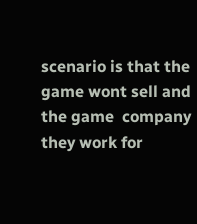scenario is that the game wont sell and the game  company they work for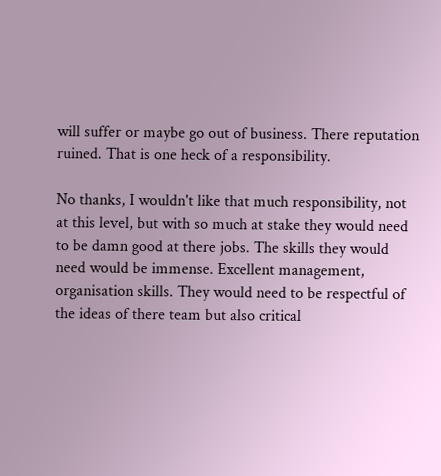will suffer or maybe go out of business. There reputation ruined. That is one heck of a responsibility.

No thanks, I wouldn't like that much responsibility, not at this level, but with so much at stake they would need to be damn good at there jobs. The skills they would need would be immense. Excellent management, organisation skills. They would need to be respectful of the ideas of there team but also critical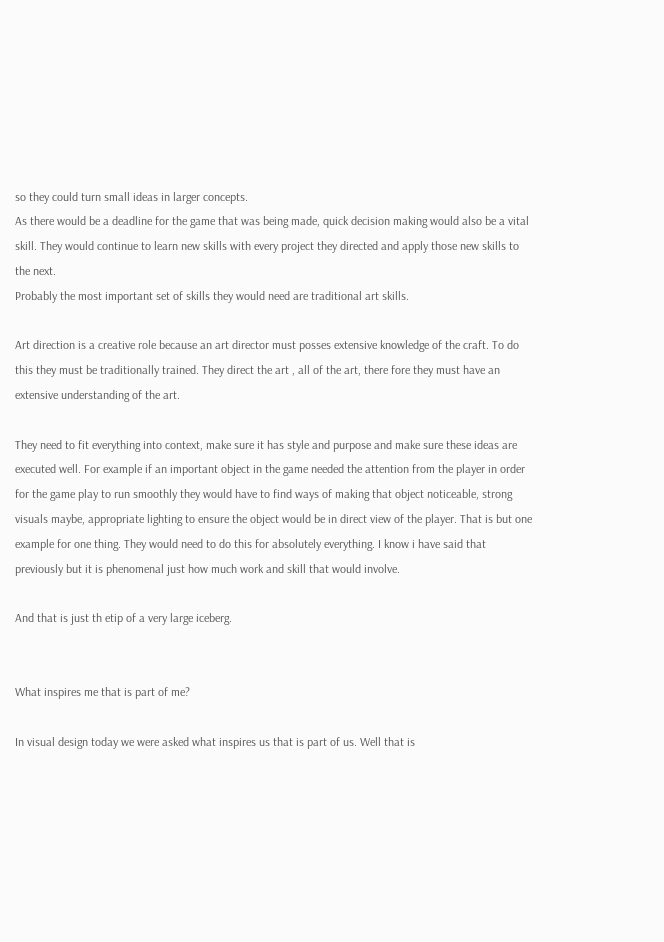so they could turn small ideas in larger concepts.
As there would be a deadline for the game that was being made, quick decision making would also be a vital skill. They would continue to learn new skills with every project they directed and apply those new skills to the next.
Probably the most important set of skills they would need are traditional art skills.

Art direction is a creative role because an art director must posses extensive knowledge of the craft. To do this they must be traditionally trained. They direct the art , all of the art, there fore they must have an extensive understanding of the art.

They need to fit everything into context, make sure it has style and purpose and make sure these ideas are executed well. For example if an important object in the game needed the attention from the player in order for the game play to run smoothly they would have to find ways of making that object noticeable, strong visuals maybe, appropriate lighting to ensure the object would be in direct view of the player. That is but one example for one thing. They would need to do this for absolutely everything. I know i have said that previously but it is phenomenal just how much work and skill that would involve.

And that is just th etip of a very large iceberg.


What inspires me that is part of me?

In visual design today we were asked what inspires us that is part of us. Well that is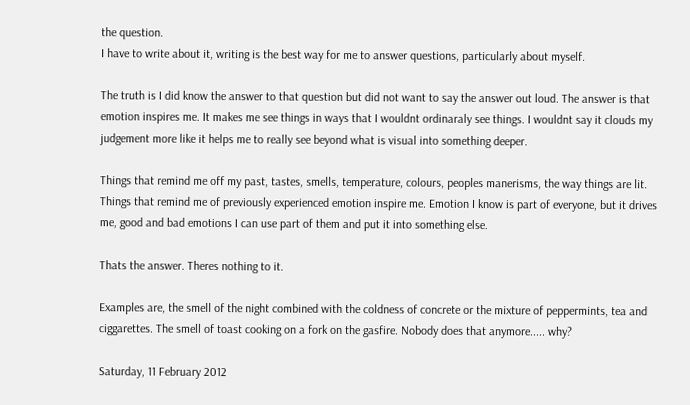the question.
I have to write about it, writing is the best way for me to answer questions, particularly about myself.

The truth is I did know the answer to that question but did not want to say the answer out loud. The answer is that emotion inspires me. It makes me see things in ways that I wouldnt ordinaraly see things. I wouldnt say it clouds my judgement more like it helps me to really see beyond what is visual into something deeper.

Things that remind me off my past, tastes, smells, temperature, colours, peoples manerisms, the way things are lit. Things that remind me of previously experienced emotion inspire me. Emotion I know is part of everyone, but it drives me, good and bad emotions I can use part of them and put it into something else.

Thats the answer. Theres nothing to it.

Examples are, the smell of the night combined with the coldness of concrete or the mixture of peppermints, tea and ciggarettes. The smell of toast cooking on a fork on the gasfire. Nobody does that anymore..... why?

Saturday, 11 February 2012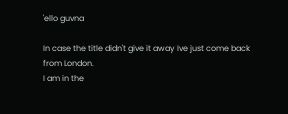'ello guvna

In case the title didn't give it away Ive just come back from London.
I am in the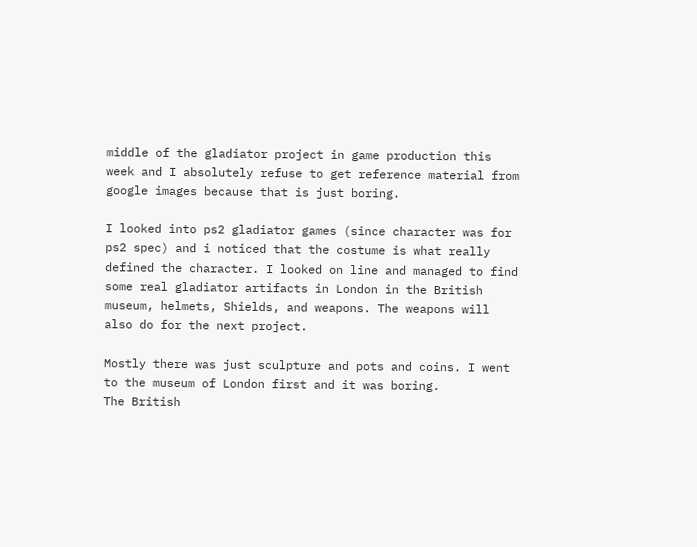middle of the gladiator project in game production this week and I absolutely refuse to get reference material from google images because that is just boring.

I looked into ps2 gladiator games (since character was for ps2 spec) and i noticed that the costume is what really defined the character. I looked on line and managed to find some real gladiator artifacts in London in the British museum, helmets, Shields, and weapons. The weapons will also do for the next project.

Mostly there was just sculpture and pots and coins. I went to the museum of London first and it was boring.
The British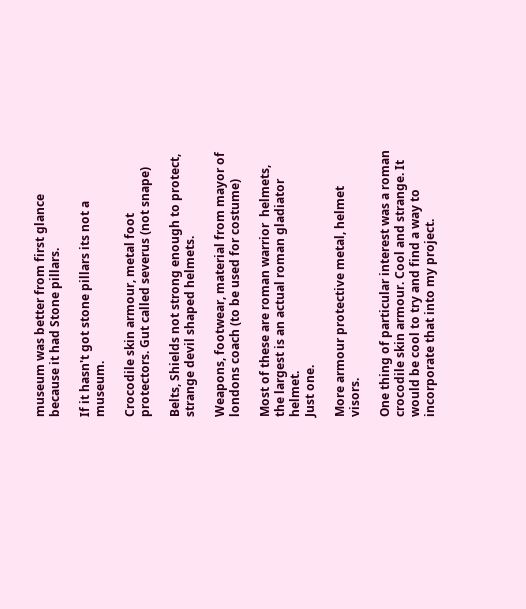museum was better from first glance because it had Stone pillars.

If it hasn't got stone pillars its not a museum.

Crocodile skin armour, metal foot protectors. Gut called severus (not snape)

Belts, Shields not strong enough to protect, strange devil shaped helmets.

Weapons, footwear, material from mayor of londons coach (to be used for costume)

Most of these are roman warrior  helmets,  the largest is an actual roman gladiator helmet.
Just one.

More armour protective metal, helmet visors.

One thing of particular interest was a roman crocodile skin armour. Cool and strange. It would be cool to try and find a way to incorporate that into my project.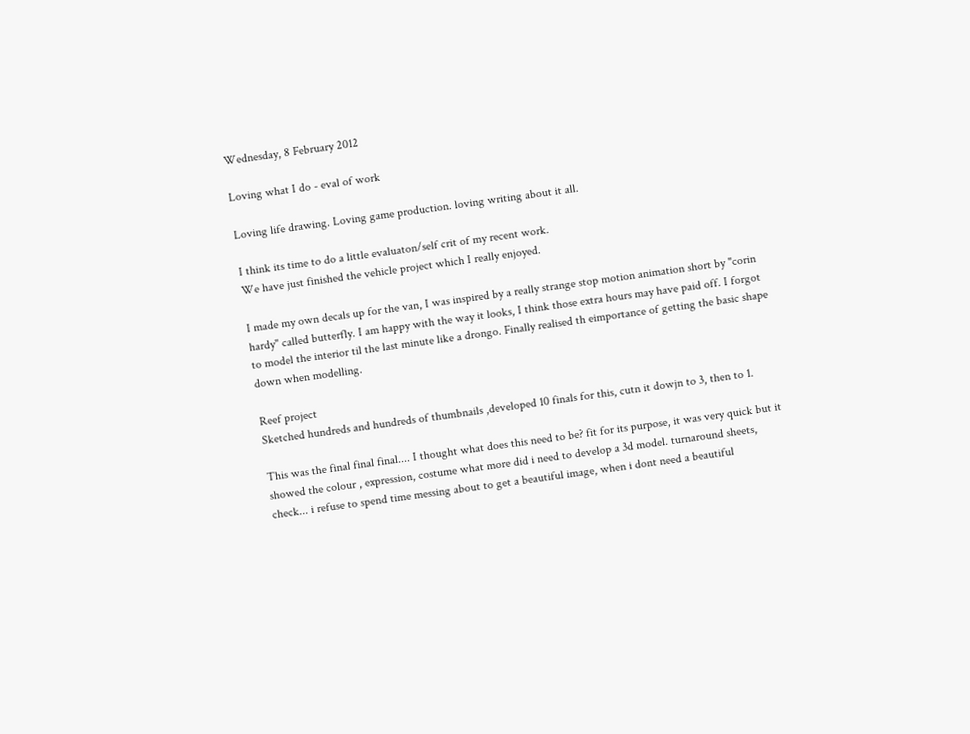Wednesday, 8 February 2012

Loving what I do - eval of work

Loving life drawing. Loving game production. loving writing about it all.

I think its time to do a little evaluaton/self crit of my recent work.
We have just finished the vehicle project which I really enjoyed.

I made my own decals up for the van, I was inspired by a really strange stop motion animation short by "corin hardy" called butterfly. I am happy with the way it looks, I think those extra hours may have paid off. I forgot to model the interior til the last minute like a drongo. Finally realised th eimportance of getting the basic shape down when modelling.

Reef project
Sketched hundreds and hundreds of thumbnails ,developed 10 finals for this, cutn it dowjn to 3, then to 1.

This was the final final final.... I thought what does this need to be? fit for its purpose, it was very quick but it showed the colour , expression, costume what more did i need to develop a 3d model. turnaround sheets, check... i refuse to spend time messing about to get a beautiful image, when i dont need a beautiful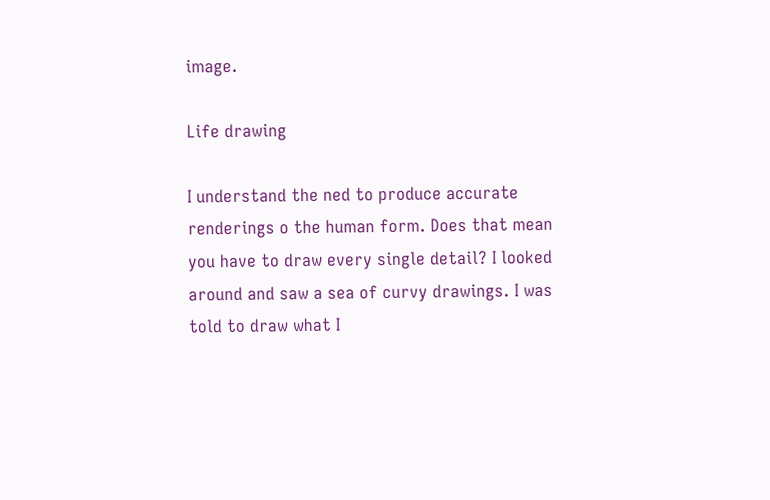image.

Life drawing

I understand the ned to produce accurate renderings o the human form. Does that mean you have to draw every single detail? I looked around and saw a sea of curvy drawings. I was told to draw what I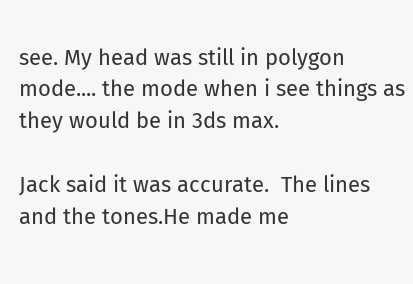see. My head was still in polygon mode.... the mode when i see things as they would be in 3ds max.

Jack said it was accurate.  The lines and the tones.He made me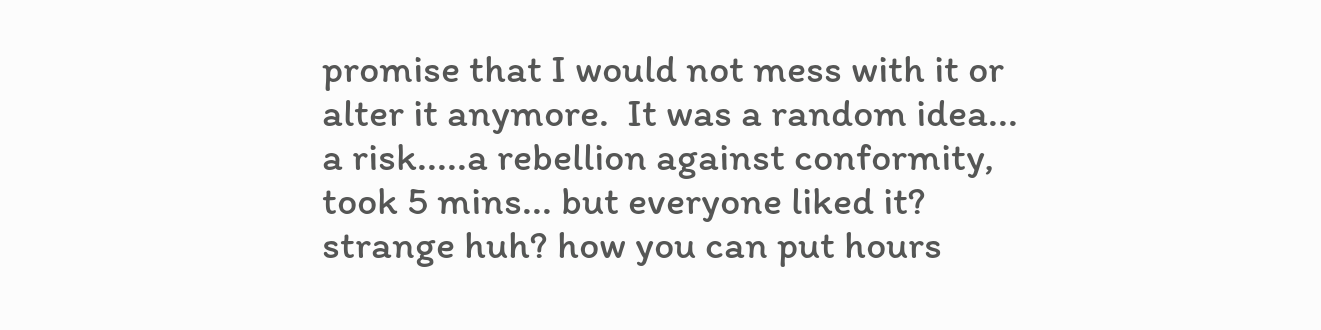promise that I would not mess with it or alter it anymore.  It was a random idea... a risk.....a rebellion against conformity, took 5 mins... but everyone liked it? strange huh? how you can put hours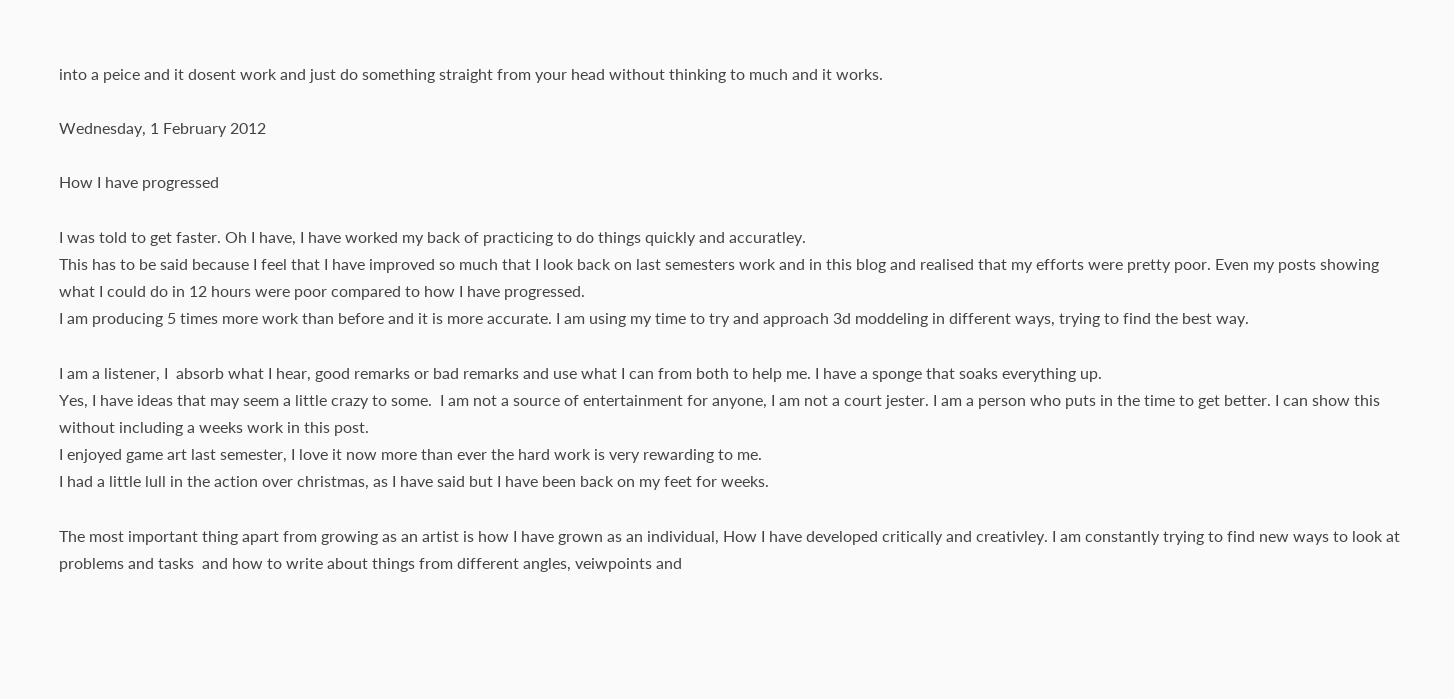into a peice and it dosent work and just do something straight from your head without thinking to much and it works.

Wednesday, 1 February 2012

How I have progressed

I was told to get faster. Oh I have, I have worked my back of practicing to do things quickly and accuratley.
This has to be said because I feel that I have improved so much that I look back on last semesters work and in this blog and realised that my efforts were pretty poor. Even my posts showing what I could do in 12 hours were poor compared to how I have progressed.
I am producing 5 times more work than before and it is more accurate. I am using my time to try and approach 3d moddeling in different ways, trying to find the best way.

I am a listener, I  absorb what I hear, good remarks or bad remarks and use what I can from both to help me. I have a sponge that soaks everything up.
Yes, I have ideas that may seem a little crazy to some.  I am not a source of entertainment for anyone, I am not a court jester. I am a person who puts in the time to get better. I can show this without including a weeks work in this post.
I enjoyed game art last semester, I love it now more than ever the hard work is very rewarding to me.
I had a little lull in the action over christmas, as I have said but I have been back on my feet for weeks.

The most important thing apart from growing as an artist is how I have grown as an individual, How I have developed critically and creativley. I am constantly trying to find new ways to look at problems and tasks  and how to write about things from different angles, veiwpoints and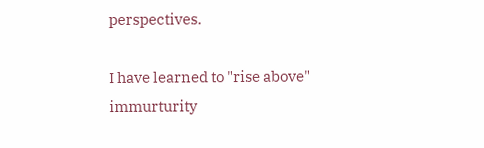perspectives.

I have learned to "rise above" immurturity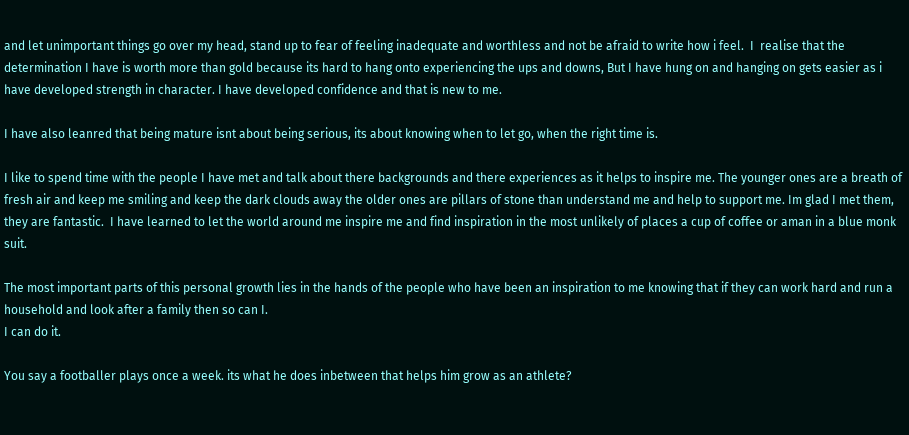and let unimportant things go over my head, stand up to fear of feeling inadequate and worthless and not be afraid to write how i feel.  I  realise that the determination I have is worth more than gold because its hard to hang onto experiencing the ups and downs, But I have hung on and hanging on gets easier as i have developed strength in character. I have developed confidence and that is new to me.

I have also leanred that being mature isnt about being serious, its about knowing when to let go, when the right time is.

I like to spend time with the people I have met and talk about there backgrounds and there experiences as it helps to inspire me. The younger ones are a breath of fresh air and keep me smiling and keep the dark clouds away the older ones are pillars of stone than understand me and help to support me. Im glad I met them, they are fantastic.  I have learned to let the world around me inspire me and find inspiration in the most unlikely of places a cup of coffee or aman in a blue monk suit.

The most important parts of this personal growth lies in the hands of the people who have been an inspiration to me knowing that if they can work hard and run a household and look after a family then so can I.
I can do it.

You say a footballer plays once a week. its what he does inbetween that helps him grow as an athlete?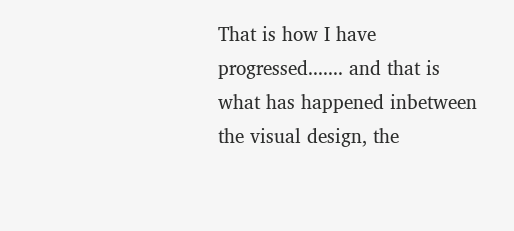That is how I have progressed....... and that is what has happened inbetween the visual design, the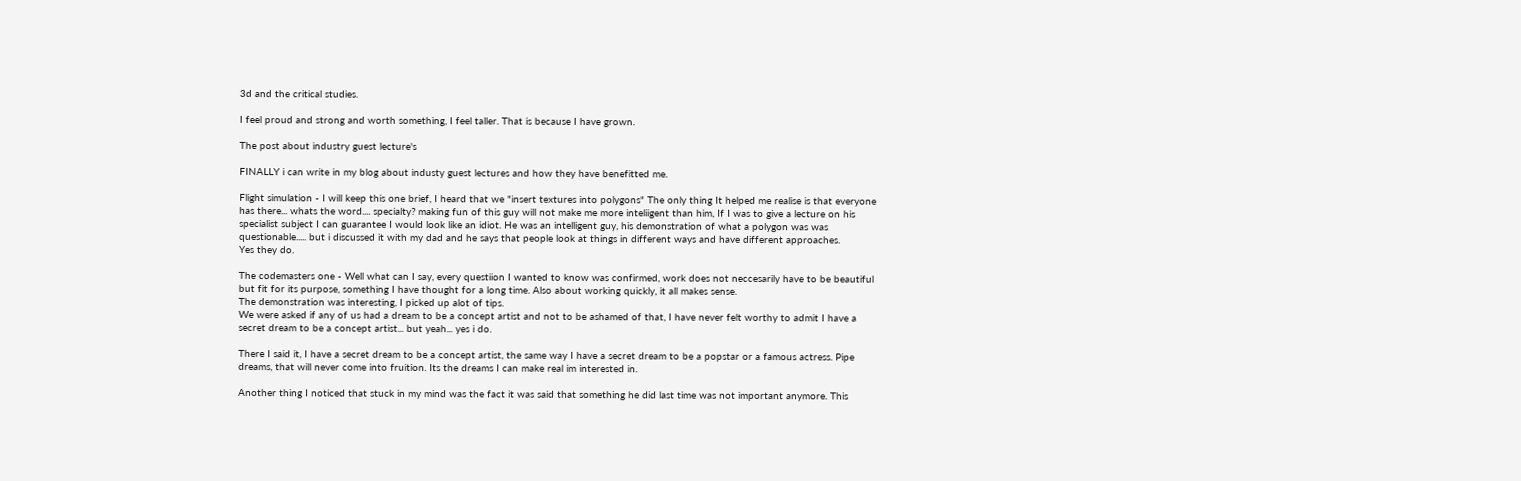3d and the critical studies.

I feel proud and strong and worth something, I feel taller. That is because I have grown.

The post about industry guest lecture's

FINALLY i can write in my blog about industy guest lectures and how they have benefitted me.

Flight simulation - I will keep this one brief, I heard that we "insert textures into polygons" The only thing It helped me realise is that everyone has there... whats the word.... specialty? making fun of this guy will not make me more inteliigent than him, If I was to give a lecture on his specialist subject I can guarantee I would look like an idiot. He was an intelligent guy, his demonstration of what a polygon was was questionable..... but i discussed it with my dad and he says that people look at things in different ways and have different approaches.
Yes they do.

The codemasters one - Well what can I say, every questiion I wanted to know was confirmed, work does not neccesarily have to be beautiful but fit for its purpose, something I have thought for a long time. Also about working quickly, it all makes sense.
The demonstration was interesting, I picked up alot of tips.
We were asked if any of us had a dream to be a concept artist and not to be ashamed of that, I have never felt worthy to admit I have a secret dream to be a concept artist... but yeah... yes i do.

There I said it, I have a secret dream to be a concept artist, the same way I have a secret dream to be a popstar or a famous actress. Pipe dreams, that will never come into fruition. Its the dreams I can make real im interested in.

Another thing I noticed that stuck in my mind was the fact it was said that something he did last time was not important anymore. This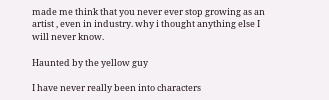made me think that you never ever stop growing as an artist , even in industry. why i thought anything else I will never know.

Haunted by the yellow guy

I have never really been into characters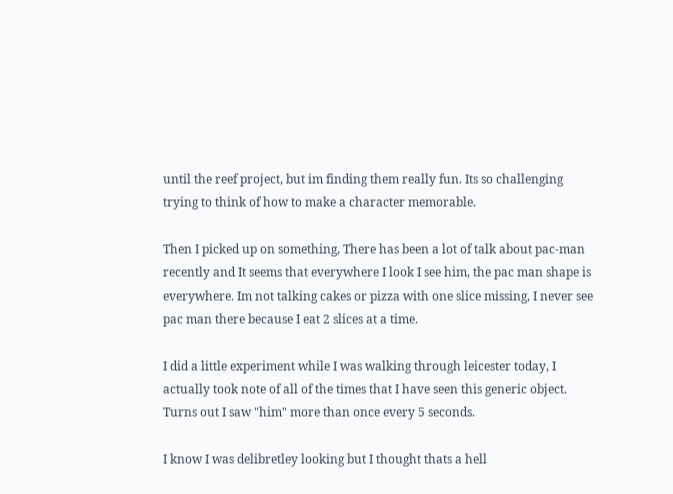until the reef project, but im finding them really fun. Its so challenging trying to think of how to make a character memorable.

Then I picked up on something, There has been a lot of talk about pac-man recently and It seems that everywhere I look I see him, the pac man shape is everywhere. Im not talking cakes or pizza with one slice missing, I never see pac man there because I eat 2 slices at a time.

I did a little experiment while I was walking through leicester today, I actually took note of all of the times that I have seen this generic object. Turns out I saw "him" more than once every 5 seconds.

I know I was delibretley looking but I thought thats a hell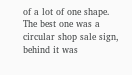of a lot of one shape. The best one was a circular shop sale sign, behind it was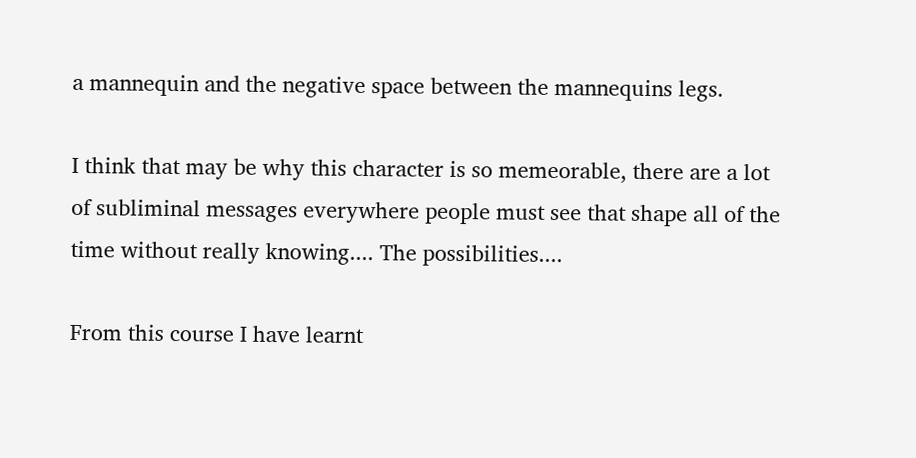a mannequin and the negative space between the mannequins legs.

I think that may be why this character is so memeorable, there are a lot of subliminal messages everywhere people must see that shape all of the time without really knowing.... The possibilities....

From this course I have learnt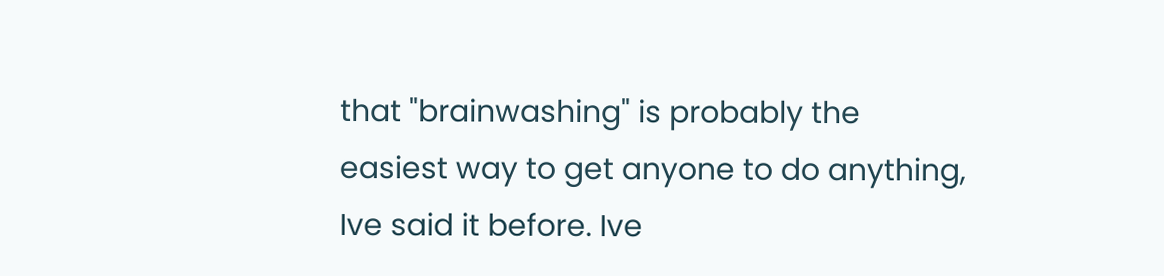that "brainwashing" is probably the easiest way to get anyone to do anything, Ive said it before. Ive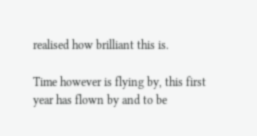realised how brilliant this is.

Time however is flying by, this first year has flown by and to be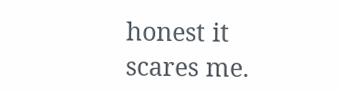honest it scares me.